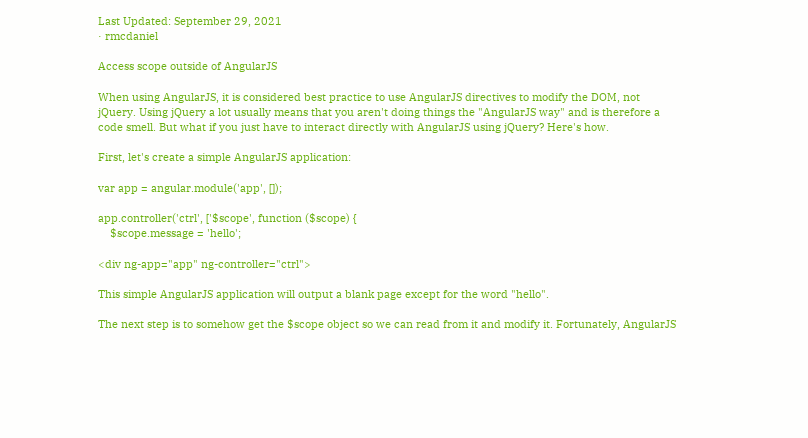Last Updated: September 29, 2021
· rmcdaniel

Access scope outside of AngularJS

When using AngularJS, it is considered best practice to use AngularJS directives to modify the DOM, not jQuery. Using jQuery a lot usually means that you aren't doing things the "AngularJS way" and is therefore a code smell. But what if you just have to interact directly with AngularJS using jQuery? Here's how.

First, let's create a simple AngularJS application:

var app = angular.module('app', []);

app.controller('ctrl', ['$scope', function ($scope) {
    $scope.message = 'hello';

<div ng-app="app" ng-controller="ctrl">

This simple AngularJS application will output a blank page except for the word "hello".

The next step is to somehow get the $scope object so we can read from it and modify it. Fortunately, AngularJS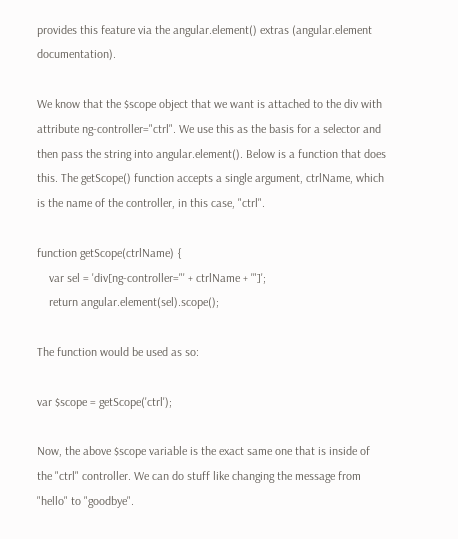provides this feature via the angular.element() extras (angular.element documentation).

We know that the $scope object that we want is attached to the div with attribute ng-controller="ctrl". We use this as the basis for a selector and then pass the string into angular.element(). Below is a function that does this. The getScope() function accepts a single argument, ctrlName, which is the name of the controller, in this case, "ctrl".

function getScope(ctrlName) {
    var sel = 'div[ng-controller="' + ctrlName + '"]';
    return angular.element(sel).scope();

The function would be used as so:

var $scope = getScope('ctrl');

Now, the above $scope variable is the exact same one that is inside of the "ctrl" controller. We can do stuff like changing the message from "hello" to "goodbye".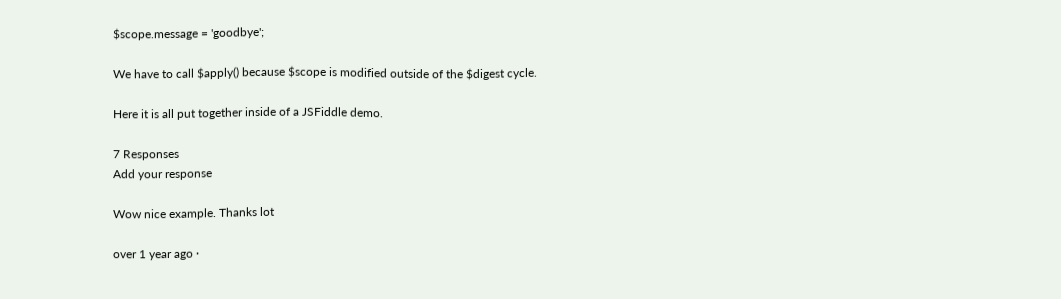$scope.message = 'goodbye';

We have to call $apply() because $scope is modified outside of the $digest cycle.

Here it is all put together inside of a JSFiddle demo.

7 Responses
Add your response

Wow nice example. Thanks lot

over 1 year ago ·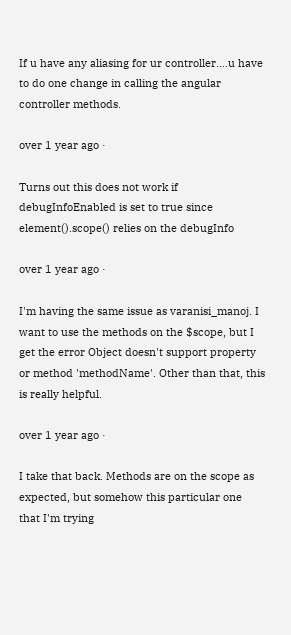If u have any aliasing for ur controller....u have to do one change in calling the angular controller methods.

over 1 year ago ·

Turns out this does not work if debugInfoEnabled is set to true since element().scope() relies on the debugInfo

over 1 year ago ·

I'm having the same issue as varanisi_manoj. I want to use the methods on the $scope, but I get the error Object doesn't support property or method 'methodName'. Other than that, this is really helpful.

over 1 year ago ·

I take that back. Methods are on the scope as expected, but somehow this particular one that I'm trying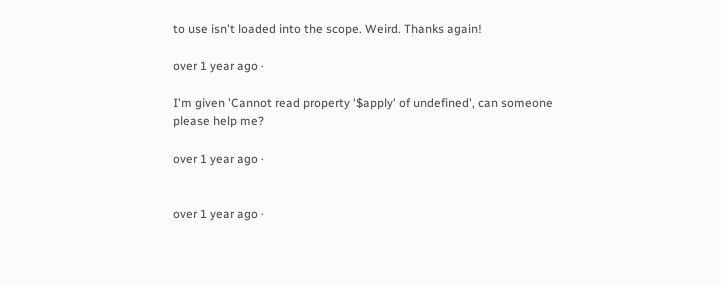to use isn't loaded into the scope. Weird. Thanks again!

over 1 year ago ·

I'm given 'Cannot read property '$apply' of undefined', can someone please help me?

over 1 year ago ·


over 1 year ago ·